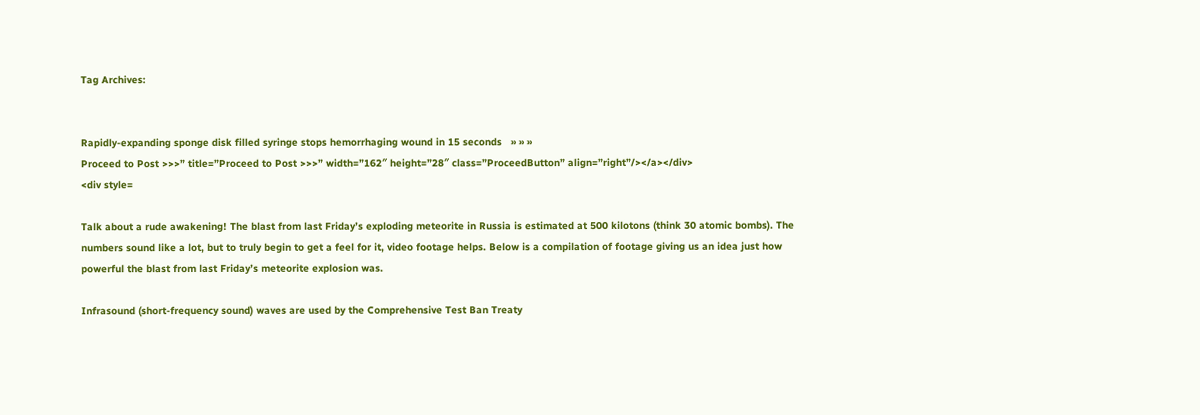Tag Archives:


Rapidly-expanding sponge disk filled syringe stops hemorrhaging wound in 15 seconds   » » »
Proceed to Post >>>” title=”Proceed to Post >>>” width=”162″ height=”28″ class=”ProceedButton” align=”right”/></a></div>
<div style=

Talk about a rude awakening! The blast from last Friday’s exploding meteorite in Russia is estimated at 500 kilotons (think 30 atomic bombs). The numbers sound like a lot, but to truly begin to get a feel for it, video footage helps. Below is a compilation of footage giving us an idea just how powerful the blast from last Friday’s meteorite explosion was.

Infrasound (short-frequency sound) waves are used by the Comprehensive Test Ban Treaty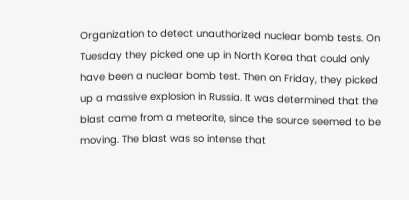Organization to detect unauthorized nuclear bomb tests. On Tuesday they picked one up in North Korea that could only have been a nuclear bomb test. Then on Friday, they picked up a massive explosion in Russia. It was determined that the blast came from a meteorite, since the source seemed to be moving. The blast was so intense that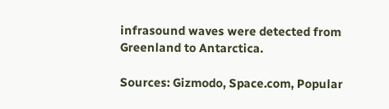infrasound waves were detected from Greenland to Antarctica.

Sources: Gizmodo, Space.com, Popular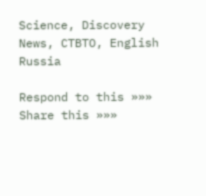Science, Discovery News, CTBTO, English Russia

Respond to this »»» Share this »»»